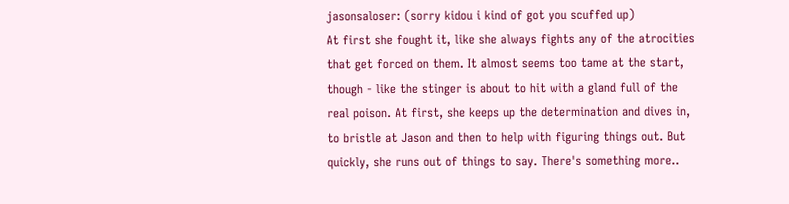jasonsaloser: (sorry kidou i kind of got you scuffed up)
At first she fought it, like she always fights any of the atrocities that get forced on them. It almost seems too tame at the start, though - like the stinger is about to hit with a gland full of the real poison. At first, she keeps up the determination and dives in, to bristle at Jason and then to help with figuring things out. But quickly, she runs out of things to say. There's something more..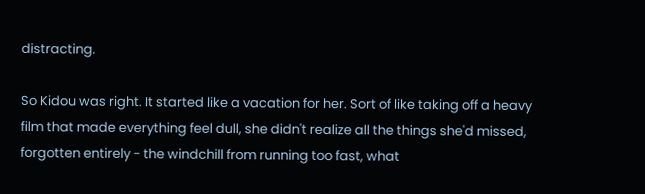distracting.

So Kidou was right. It started like a vacation for her. Sort of like taking off a heavy film that made everything feel dull, she didn't realize all the things she'd missed, forgotten entirely - the windchill from running too fast, what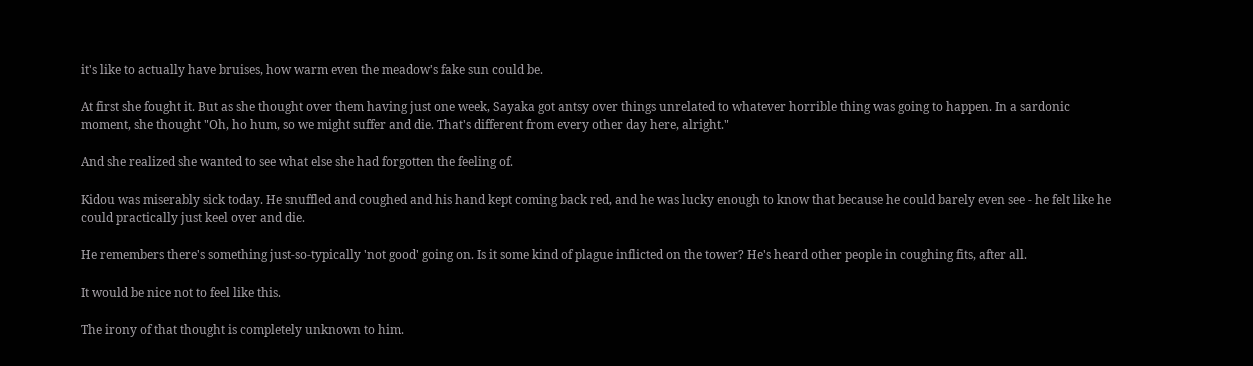it's like to actually have bruises, how warm even the meadow's fake sun could be.

At first she fought it. But as she thought over them having just one week, Sayaka got antsy over things unrelated to whatever horrible thing was going to happen. In a sardonic moment, she thought "Oh, ho hum, so we might suffer and die. That's different from every other day here, alright."

And she realized she wanted to see what else she had forgotten the feeling of.

Kidou was miserably sick today. He snuffled and coughed and his hand kept coming back red, and he was lucky enough to know that because he could barely even see - he felt like he could practically just keel over and die.

He remembers there's something just-so-typically 'not good' going on. Is it some kind of plague inflicted on the tower? He's heard other people in coughing fits, after all.

It would be nice not to feel like this.

The irony of that thought is completely unknown to him.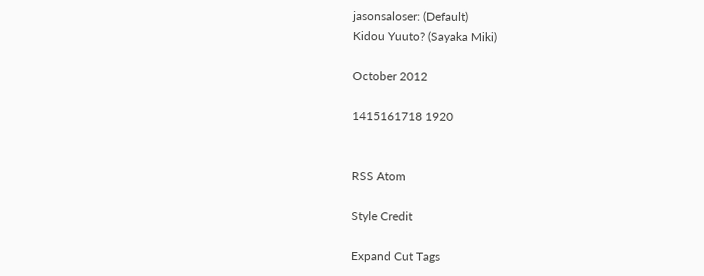jasonsaloser: (Default)
Kidou Yuuto? (Sayaka Miki)

October 2012

1415161718 1920


RSS Atom

Style Credit

Expand Cut Tags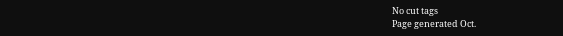No cut tags
Page generated Oct.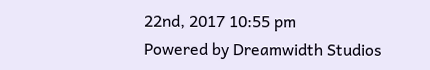22nd, 2017 10:55 pm
Powered by Dreamwidth Studios